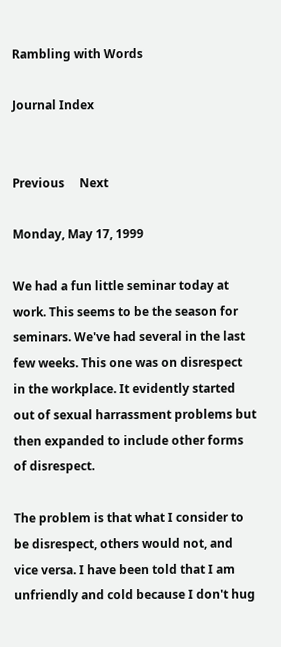Rambling with Words

Journal Index


Previous     Next

Monday, May 17, 1999

We had a fun little seminar today at work. This seems to be the season for seminars. We've had several in the last few weeks. This one was on disrespect in the workplace. It evidently started out of sexual harrassment problems but then expanded to include other forms of disrespect.

The problem is that what I consider to be disrespect, others would not, and vice versa. I have been told that I am unfriendly and cold because I don't hug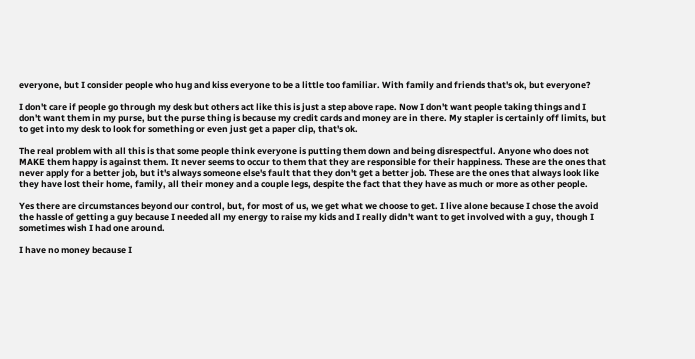everyone, but I consider people who hug and kiss everyone to be a little too familiar. With family and friends that's ok, but everyone?

I don't care if people go through my desk but others act like this is just a step above rape. Now I don't want people taking things and I don't want them in my purse, but the purse thing is because my credit cards and money are in there. My stapler is certainly off limits, but to get into my desk to look for something or even just get a paper clip, that's ok.

The real problem with all this is that some people think everyone is putting them down and being disrespectful. Anyone who does not MAKE them happy is against them. It never seems to occur to them that they are responsible for their happiness. These are the ones that never apply for a better job, but it's always someone else's fault that they don't get a better job. These are the ones that always look like they have lost their home, family, all their money and a couple legs, despite the fact that they have as much or more as other people.

Yes there are circumstances beyond our control, but, for most of us, we get what we choose to get. I live alone because I chose the avoid the hassle of getting a guy because I needed all my energy to raise my kids and I really didn't want to get involved with a guy, though I sometimes wish I had one around.

I have no money because I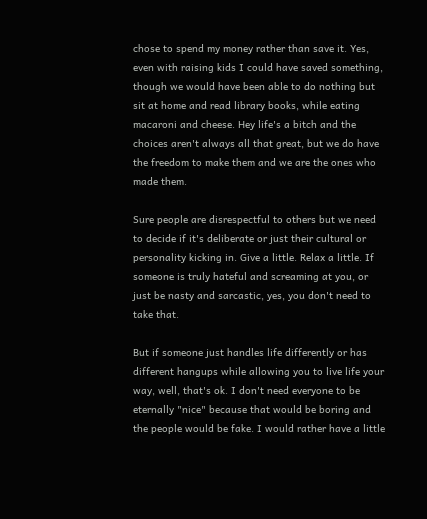chose to spend my money rather than save it. Yes, even with raising kids I could have saved something, though we would have been able to do nothing but sit at home and read library books, while eating macaroni and cheese. Hey life's a bitch and the choices aren't always all that great, but we do have the freedom to make them and we are the ones who made them.

Sure people are disrespectful to others but we need to decide if it's deliberate or just their cultural or personality kicking in. Give a little. Relax a little. If someone is truly hateful and screaming at you, or just be nasty and sarcastic, yes, you don't need to take that.

But if someone just handles life differently or has different hangups while allowing you to live life your way, well, that's ok. I don't need everyone to be eternally "nice" because that would be boring and the people would be fake. I would rather have a little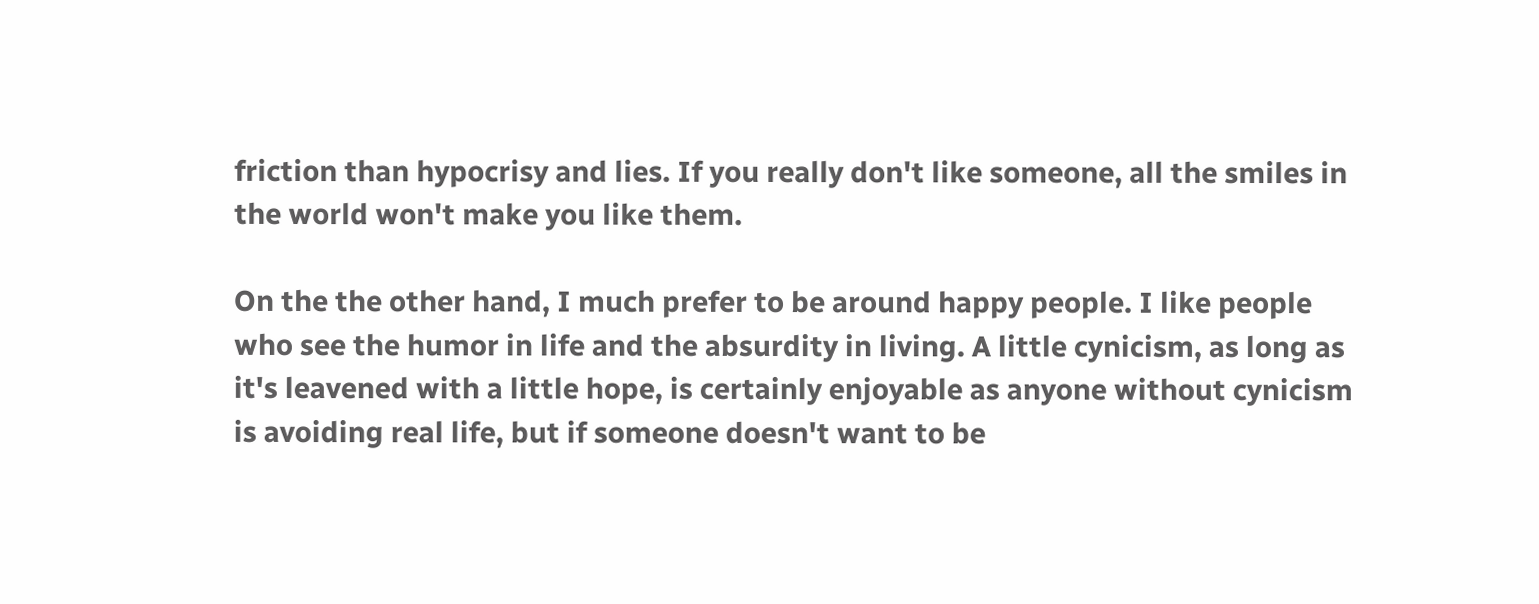friction than hypocrisy and lies. If you really don't like someone, all the smiles in the world won't make you like them.

On the the other hand, I much prefer to be around happy people. I like people who see the humor in life and the absurdity in living. A little cynicism, as long as it's leavened with a little hope, is certainly enjoyable as anyone without cynicism is avoiding real life, but if someone doesn't want to be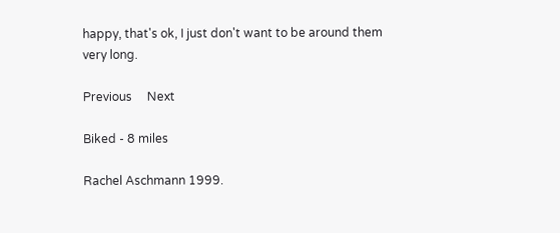happy, that's ok, I just don't want to be around them very long.

Previous     Next

Biked - 8 miles

Rachel Aschmann 1999.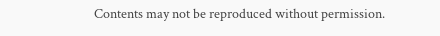Contents may not be reproduced without permission.